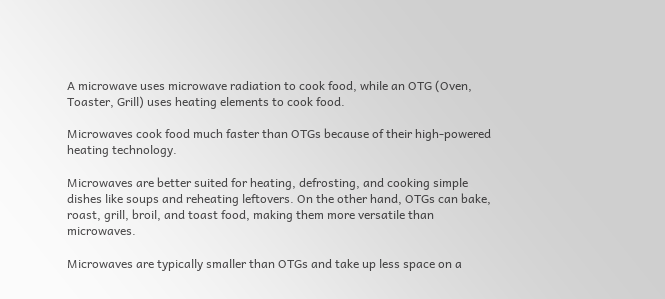A microwave uses microwave radiation to cook food, while an OTG (Oven, Toaster, Grill) uses heating elements to cook food.

Microwaves cook food much faster than OTGs because of their high-powered heating technology.

Microwaves are better suited for heating, defrosting, and cooking simple dishes like soups and reheating leftovers. On the other hand, OTGs can bake, roast, grill, broil, and toast food, making them more versatile than microwaves.

Microwaves are typically smaller than OTGs and take up less space on a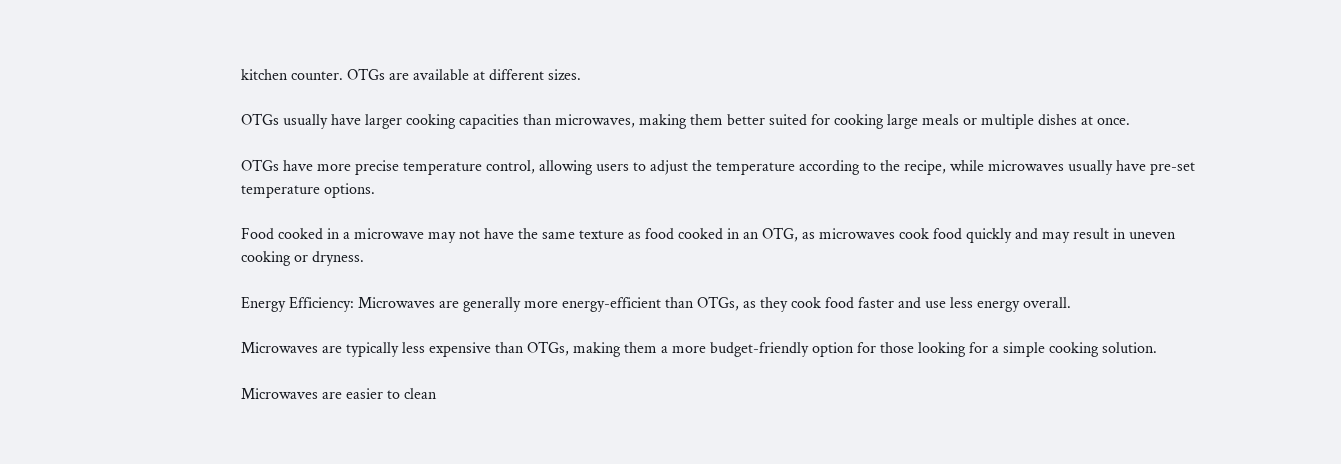kitchen counter. OTGs are available at different sizes.

OTGs usually have larger cooking capacities than microwaves, making them better suited for cooking large meals or multiple dishes at once.

OTGs have more precise temperature control, allowing users to adjust the temperature according to the recipe, while microwaves usually have pre-set temperature options.

Food cooked in a microwave may not have the same texture as food cooked in an OTG, as microwaves cook food quickly and may result in uneven cooking or dryness.

Energy Efficiency: Microwaves are generally more energy-efficient than OTGs, as they cook food faster and use less energy overall.

Microwaves are typically less expensive than OTGs, making them a more budget-friendly option for those looking for a simple cooking solution.

Microwaves are easier to clean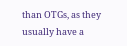than OTGs, as they usually have a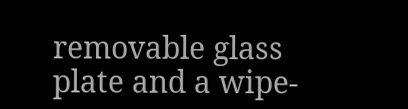removable glass plate and a wipe-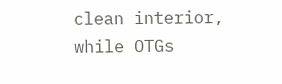clean interior, while OTGs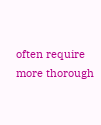often require more thorough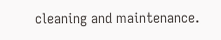cleaning and maintenance.